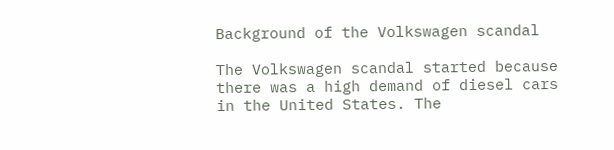Background of the Volkswagen scandal

The Volkswagen scandal started because there was a high demand of diesel cars in the United States. The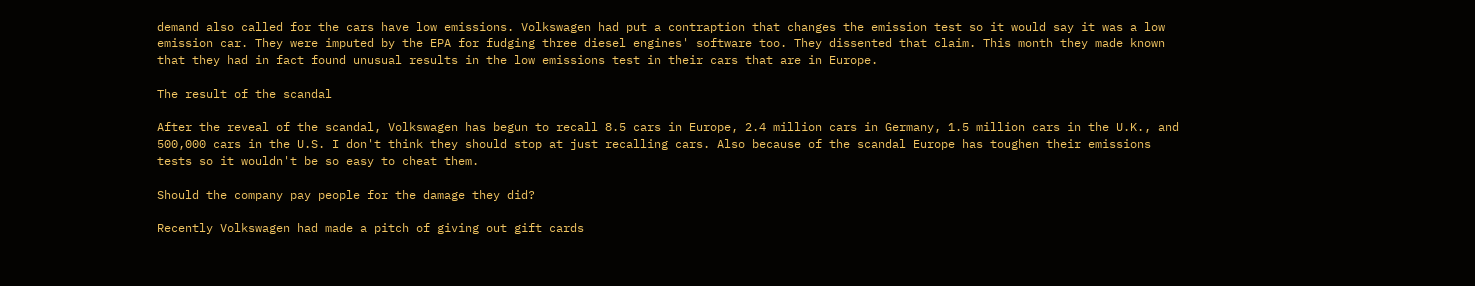demand also called for the cars have low emissions. Volkswagen had put a contraption that changes the emission test so it would say it was a low emission car. They were imputed by the EPA for fudging three diesel engines' software too. They dissented that claim. This month they made known that they had in fact found unusual results in the low emissions test in their cars that are in Europe.

The result of the scandal

After the reveal of the scandal, Volkswagen has begun to recall 8.5 cars in Europe, 2.4 million cars in Germany, 1.5 million cars in the U.K., and 500,000 cars in the U.S. I don't think they should stop at just recalling cars. Also because of the scandal Europe has toughen their emissions tests so it wouldn't be so easy to cheat them.

Should the company pay people for the damage they did?

Recently Volkswagen had made a pitch of giving out gift cards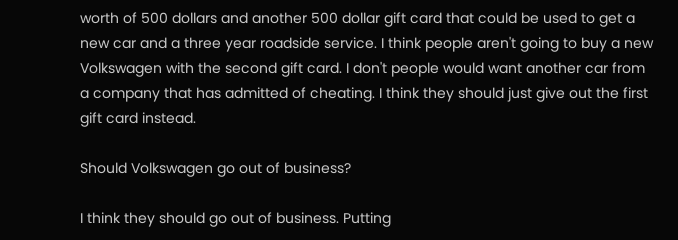worth of 500 dollars and another 500 dollar gift card that could be used to get a new car and a three year roadside service. I think people aren't going to buy a new Volkswagen with the second gift card. I don't people would want another car from a company that has admitted of cheating. I think they should just give out the first gift card instead.

Should Volkswagen go out of business?

I think they should go out of business. Putting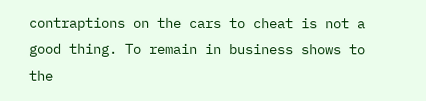contraptions on the cars to cheat is not a good thing. To remain in business shows to the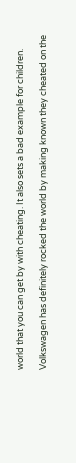world that you can get by with cheating. It also sets a bad example for children.

Volkswagen has definitely rocked the world by making known they cheated on the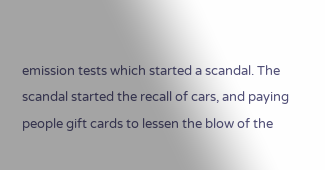emission tests which started a scandal. The scandal started the recall of cars, and paying people gift cards to lessen the blow of the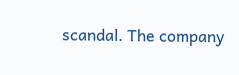scandal. The company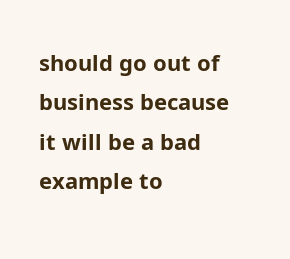should go out of business because it will be a bad example to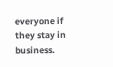everyone if they stay in business.